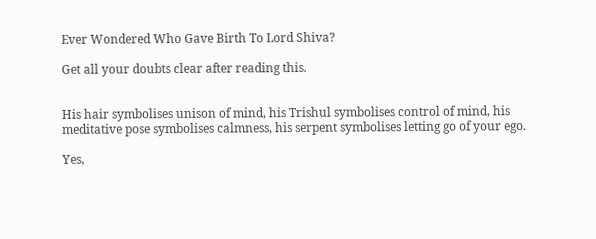Ever Wondered Who Gave Birth To Lord Shiva?

Get all your doubts clear after reading this.


His hair symbolises unison of mind, his Trishul symbolises control of mind, his meditative pose symbolises calmness, his serpent symbolises letting go of your ego.

Yes,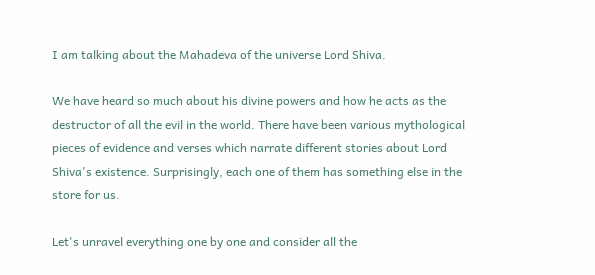I am talking about the Mahadeva of the universe Lord Shiva.

We have heard so much about his divine powers and how he acts as the destructor of all the evil in the world. There have been various mythological pieces of evidence and verses which narrate different stories about Lord Shiva's existence. Surprisingly, each one of them has something else in the store for us.

Let's unravel everything one by one and consider all the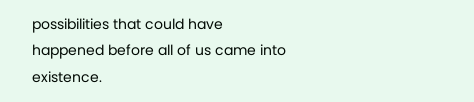possibilities that could have happened before all of us came into existence.